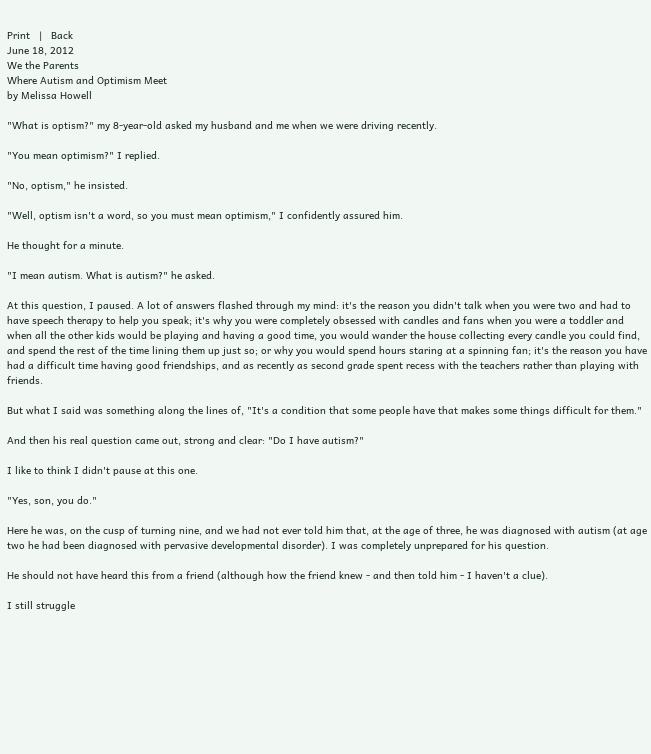Print   |   Back
June 18, 2012
We the Parents
Where Autism and Optimism Meet
by Melissa Howell

"What is optism?" my 8-year-old asked my husband and me when we were driving recently.

"You mean optimism?" I replied.

"No, optism," he insisted.

"Well, optism isn't a word, so you must mean optimism," I confidently assured him.

He thought for a minute.

"I mean autism. What is autism?" he asked.

At this question, I paused. A lot of answers flashed through my mind: it's the reason you didn't talk when you were two and had to have speech therapy to help you speak; it's why you were completely obsessed with candles and fans when you were a toddler and when all the other kids would be playing and having a good time, you would wander the house collecting every candle you could find, and spend the rest of the time lining them up just so; or why you would spend hours staring at a spinning fan; it's the reason you have had a difficult time having good friendships, and as recently as second grade spent recess with the teachers rather than playing with friends.

But what I said was something along the lines of, "It's a condition that some people have that makes some things difficult for them."

And then his real question came out, strong and clear: "Do I have autism?"

I like to think I didn't pause at this one.

"Yes, son, you do."

Here he was, on the cusp of turning nine, and we had not ever told him that, at the age of three, he was diagnosed with autism (at age two he had been diagnosed with pervasive developmental disorder). I was completely unprepared for his question.

He should not have heard this from a friend (although how the friend knew - and then told him - I haven't a clue).

I still struggle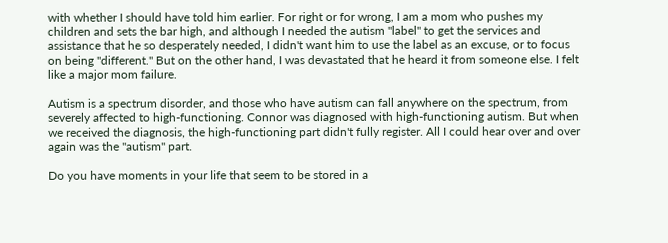with whether I should have told him earlier. For right or for wrong, I am a mom who pushes my children and sets the bar high, and although I needed the autism "label" to get the services and assistance that he so desperately needed, I didn't want him to use the label as an excuse, or to focus on being "different." But on the other hand, I was devastated that he heard it from someone else. I felt like a major mom failure.

Autism is a spectrum disorder, and those who have autism can fall anywhere on the spectrum, from severely affected to high-functioning. Connor was diagnosed with high-functioning autism. But when we received the diagnosis, the high-functioning part didn't fully register. All I could hear over and over again was the "autism" part.

Do you have moments in your life that seem to be stored in a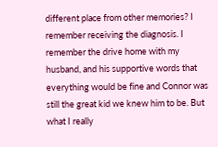different place from other memories? I remember receiving the diagnosis. I remember the drive home with my husband, and his supportive words that everything would be fine and Connor was still the great kid we knew him to be. But what I really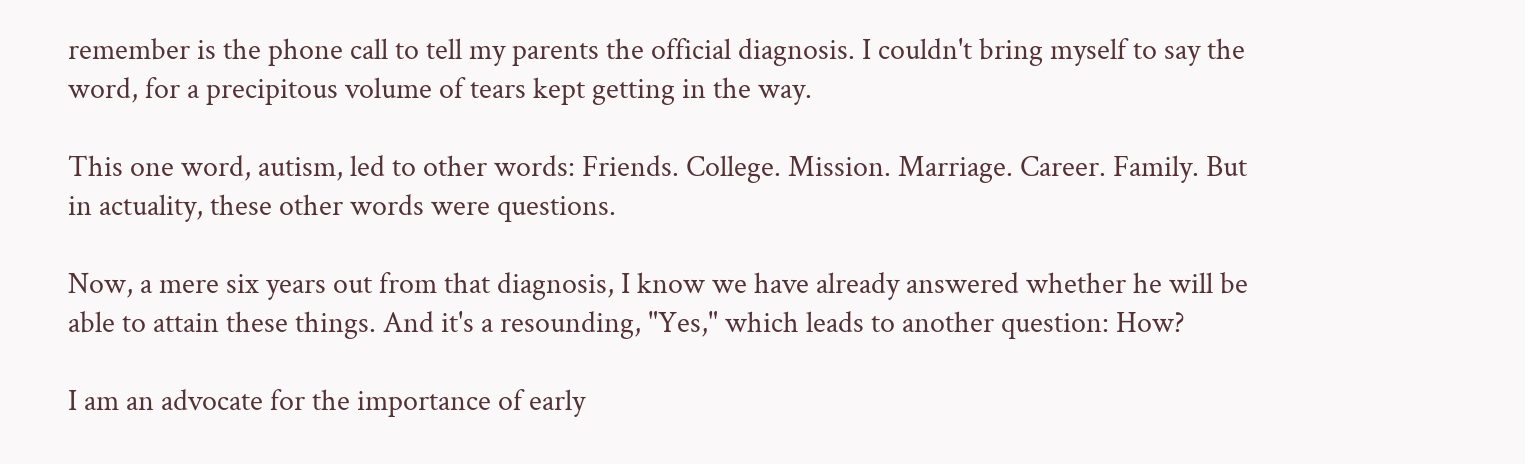remember is the phone call to tell my parents the official diagnosis. I couldn't bring myself to say the word, for a precipitous volume of tears kept getting in the way.

This one word, autism, led to other words: Friends. College. Mission. Marriage. Career. Family. But in actuality, these other words were questions.

Now, a mere six years out from that diagnosis, I know we have already answered whether he will be able to attain these things. And it's a resounding, "Yes," which leads to another question: How?

I am an advocate for the importance of early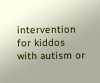intervention for kiddos with autism or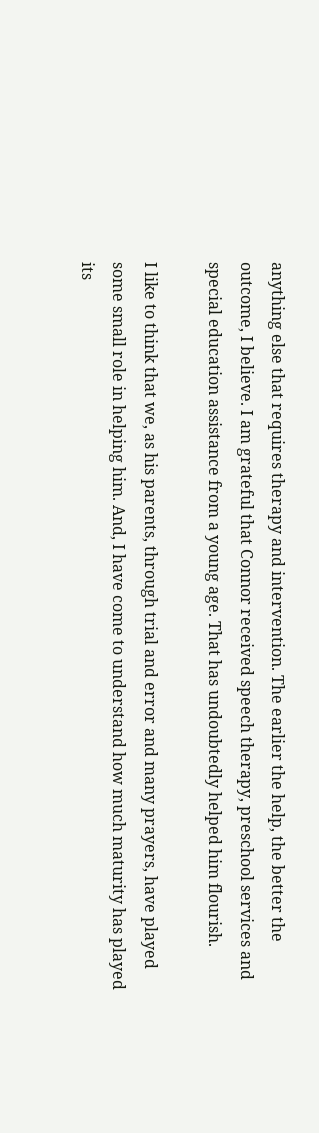anything else that requires therapy and intervention. The earlier the help, the better the outcome, I believe. I am grateful that Connor received speech therapy, preschool services and special education assistance from a young age. That has undoubtedly helped him flourish.

I like to think that we, as his parents, through trial and error and many prayers, have played some small role in helping him. And, I have come to understand how much maturity has played its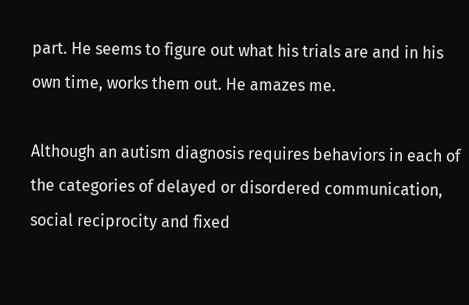part. He seems to figure out what his trials are and in his own time, works them out. He amazes me.

Although an autism diagnosis requires behaviors in each of the categories of delayed or disordered communication, social reciprocity and fixed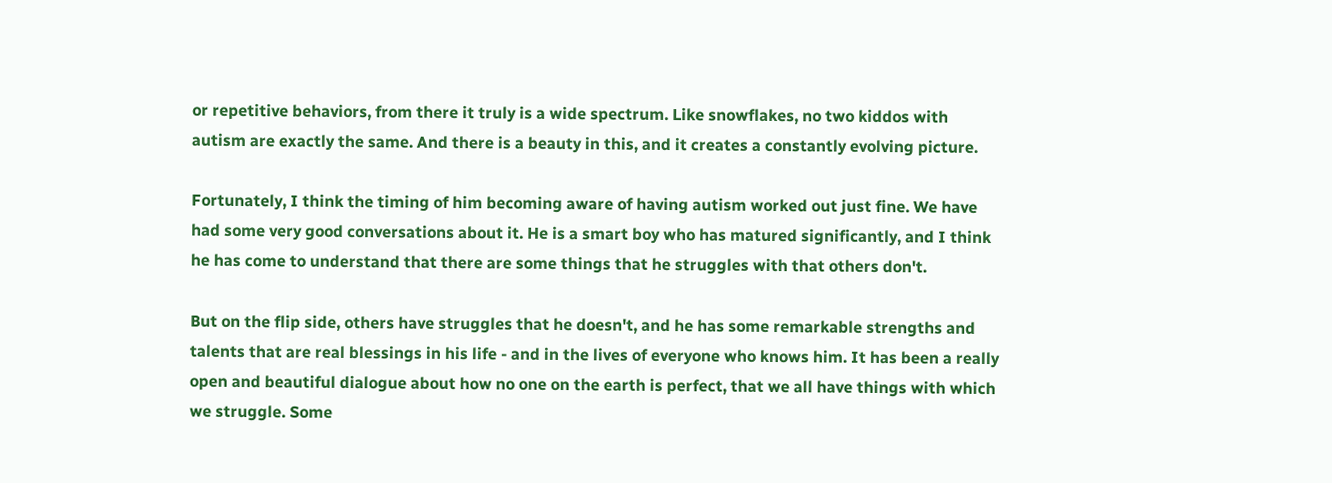or repetitive behaviors, from there it truly is a wide spectrum. Like snowflakes, no two kiddos with autism are exactly the same. And there is a beauty in this, and it creates a constantly evolving picture.

Fortunately, I think the timing of him becoming aware of having autism worked out just fine. We have had some very good conversations about it. He is a smart boy who has matured significantly, and I think he has come to understand that there are some things that he struggles with that others don't.

But on the flip side, others have struggles that he doesn't, and he has some remarkable strengths and talents that are real blessings in his life - and in the lives of everyone who knows him. It has been a really open and beautiful dialogue about how no one on the earth is perfect, that we all have things with which we struggle. Some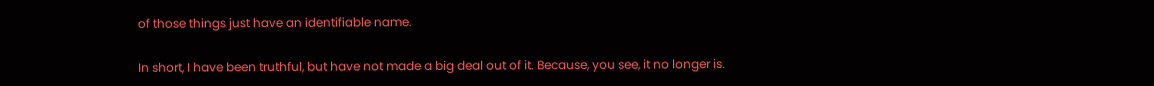of those things just have an identifiable name.

In short, I have been truthful, but have not made a big deal out of it. Because, you see, it no longer is.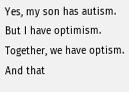Yes, my son has autism. But I have optimism. Together, we have optism. And that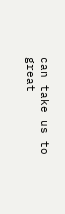can take us to great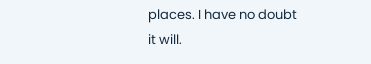places. I have no doubt it will.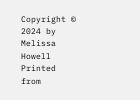Copyright © 2024 by Melissa Howell Printed from